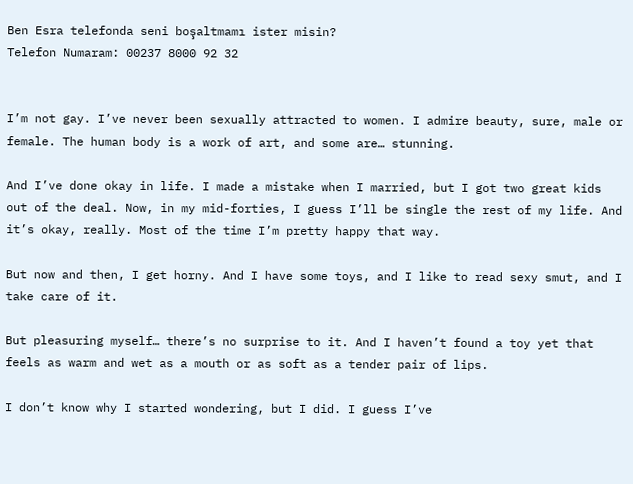Ben Esra telefonda seni boşaltmamı ister misin?
Telefon Numaram: 00237 8000 92 32


I’m not gay. I’ve never been sexually attracted to women. I admire beauty, sure, male or female. The human body is a work of art, and some are… stunning.

And I’ve done okay in life. I made a mistake when I married, but I got two great kids out of the deal. Now, in my mid-forties, I guess I’ll be single the rest of my life. And it’s okay, really. Most of the time I’m pretty happy that way.

But now and then, I get horny. And I have some toys, and I like to read sexy smut, and I take care of it.

But pleasuring myself… there’s no surprise to it. And I haven’t found a toy yet that feels as warm and wet as a mouth or as soft as a tender pair of lips.

I don’t know why I started wondering, but I did. I guess I’ve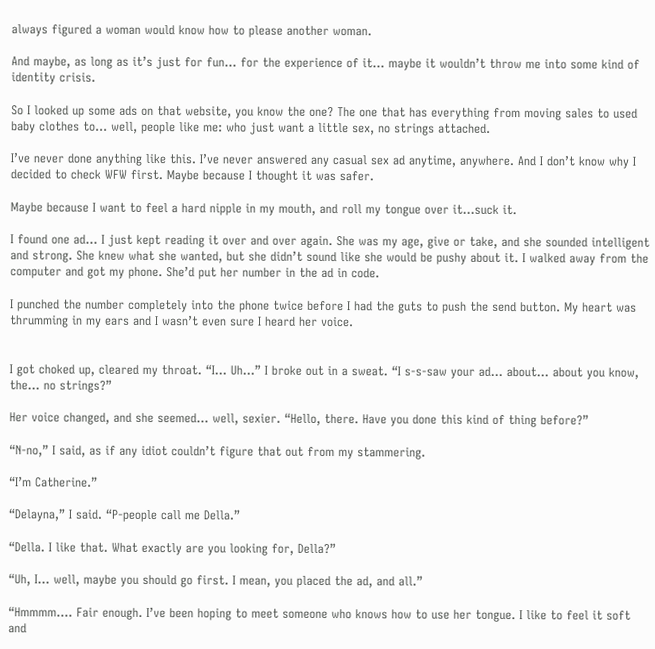always figured a woman would know how to please another woman.

And maybe, as long as it’s just for fun… for the experience of it… maybe it wouldn’t throw me into some kind of identity crisis.

So I looked up some ads on that website, you know the one? The one that has everything from moving sales to used baby clothes to… well, people like me: who just want a little sex, no strings attached.

I’ve never done anything like this. I’ve never answered any casual sex ad anytime, anywhere. And I don’t know why I decided to check WFW first. Maybe because I thought it was safer.

Maybe because I want to feel a hard nipple in my mouth, and roll my tongue over it…suck it.

I found one ad… I just kept reading it over and over again. She was my age, give or take, and she sounded intelligent and strong. She knew what she wanted, but she didn’t sound like she would be pushy about it. I walked away from the computer and got my phone. She’d put her number in the ad in code.

I punched the number completely into the phone twice before I had the guts to push the send button. My heart was thrumming in my ears and I wasn’t even sure I heard her voice.


I got choked up, cleared my throat. “I… Uh…” I broke out in a sweat. “I s-s-saw your ad… about… about you know, the… no strings?”

Her voice changed, and she seemed… well, sexier. “Hello, there. Have you done this kind of thing before?”

“N-no,” I said, as if any idiot couldn’t figure that out from my stammering.

“I’m Catherine.”

“Delayna,” I said. “P-people call me Della.”

“Della. I like that. What exactly are you looking for, Della?”

“Uh, I… well, maybe you should go first. I mean, you placed the ad, and all.”

“Hmmmm…. Fair enough. I’ve been hoping to meet someone who knows how to use her tongue. I like to feel it soft and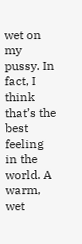wet on my pussy. In fact, I think that’s the best feeling in the world. A warm, wet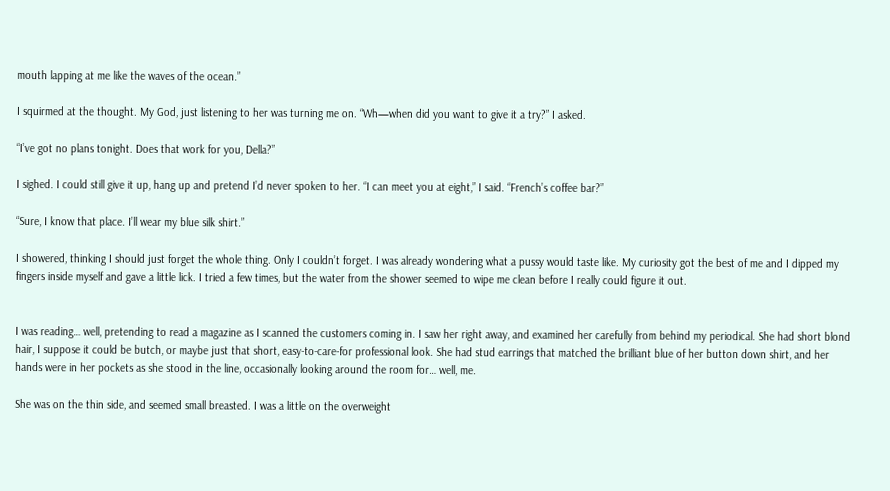mouth lapping at me like the waves of the ocean.”

I squirmed at the thought. My God, just listening to her was turning me on. “Wh—when did you want to give it a try?” I asked.

“I’ve got no plans tonight. Does that work for you, Della?”

I sighed. I could still give it up, hang up and pretend I’d never spoken to her. “I can meet you at eight,” I said. “French’s coffee bar?”

“Sure, I know that place. I’ll wear my blue silk shirt.”

I showered, thinking I should just forget the whole thing. Only I couldn’t forget. I was already wondering what a pussy would taste like. My curiosity got the best of me and I dipped my fingers inside myself and gave a little lick. I tried a few times, but the water from the shower seemed to wipe me clean before I really could figure it out.


I was reading… well, pretending to read a magazine as I scanned the customers coming in. I saw her right away, and examined her carefully from behind my periodical. She had short blond hair, I suppose it could be butch, or maybe just that short, easy-to-care-for professional look. She had stud earrings that matched the brilliant blue of her button down shirt, and her hands were in her pockets as she stood in the line, occasionally looking around the room for… well, me.

She was on the thin side, and seemed small breasted. I was a little on the overweight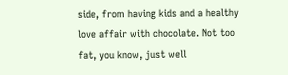side, from having kids and a healthy love affair with chocolate. Not too fat, you know, just well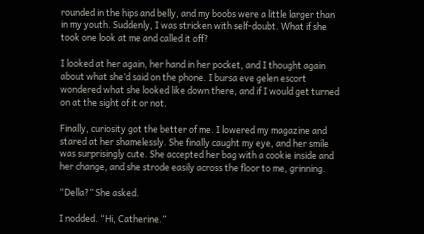rounded in the hips and belly, and my boobs were a little larger than in my youth. Suddenly, I was stricken with self-doubt. What if she took one look at me and called it off?

I looked at her again, her hand in her pocket, and I thought again about what she’d said on the phone. I bursa eve gelen escort wondered what she looked like down there, and if I would get turned on at the sight of it or not.

Finally, curiosity got the better of me. I lowered my magazine and stared at her shamelessly. She finally caught my eye, and her smile was surprisingly cute. She accepted her bag with a cookie inside and her change, and she strode easily across the floor to me, grinning.

“Della?” She asked.

I nodded. “Hi, Catherine.”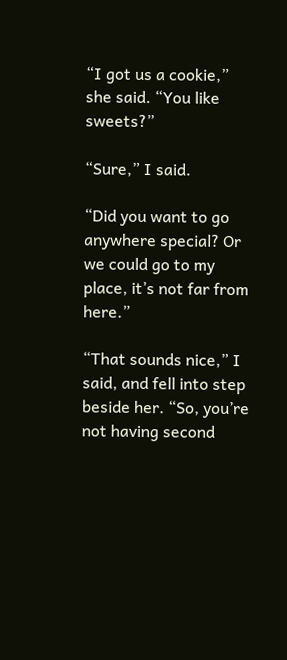“I got us a cookie,” she said. “You like sweets?”

“Sure,” I said.

“Did you want to go anywhere special? Or we could go to my place, it’s not far from here.”

“That sounds nice,” I said, and fell into step beside her. “So, you’re not having second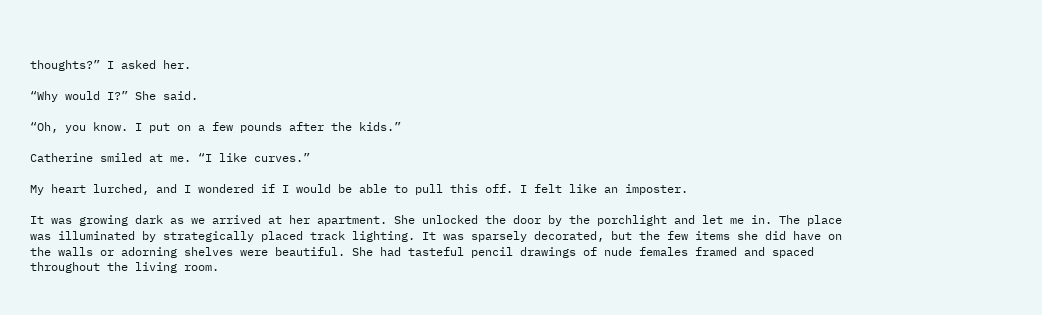thoughts?” I asked her.

“Why would I?” She said.

“Oh, you know. I put on a few pounds after the kids.”

Catherine smiled at me. “I like curves.”

My heart lurched, and I wondered if I would be able to pull this off. I felt like an imposter.

It was growing dark as we arrived at her apartment. She unlocked the door by the porchlight and let me in. The place was illuminated by strategically placed track lighting. It was sparsely decorated, but the few items she did have on the walls or adorning shelves were beautiful. She had tasteful pencil drawings of nude females framed and spaced throughout the living room.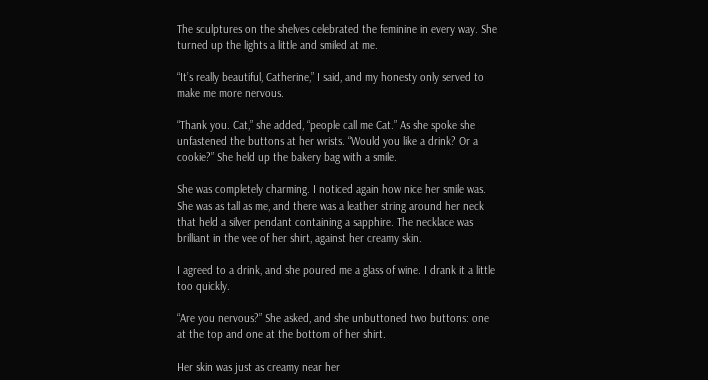The sculptures on the shelves celebrated the feminine in every way. She turned up the lights a little and smiled at me.

“It’s really beautiful, Catherine,” I said, and my honesty only served to make me more nervous.

“Thank you. Cat,” she added, “people call me Cat.” As she spoke she unfastened the buttons at her wrists. “Would you like a drink? Or a cookie?” She held up the bakery bag with a smile.

She was completely charming. I noticed again how nice her smile was. She was as tall as me, and there was a leather string around her neck that held a silver pendant containing a sapphire. The necklace was brilliant in the vee of her shirt, against her creamy skin.

I agreed to a drink, and she poured me a glass of wine. I drank it a little too quickly.

“Are you nervous?” She asked, and she unbuttoned two buttons: one at the top and one at the bottom of her shirt.

Her skin was just as creamy near her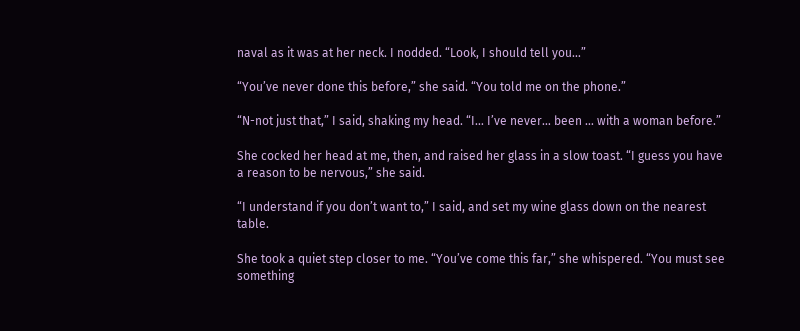naval as it was at her neck. I nodded. “Look, I should tell you…”

“You’ve never done this before,” she said. “You told me on the phone.”

“N-not just that,” I said, shaking my head. “I… I’ve never… been … with a woman before.”

She cocked her head at me, then, and raised her glass in a slow toast. “I guess you have a reason to be nervous,” she said.

“I understand if you don’t want to,” I said, and set my wine glass down on the nearest table.

She took a quiet step closer to me. “You’ve come this far,” she whispered. “You must see something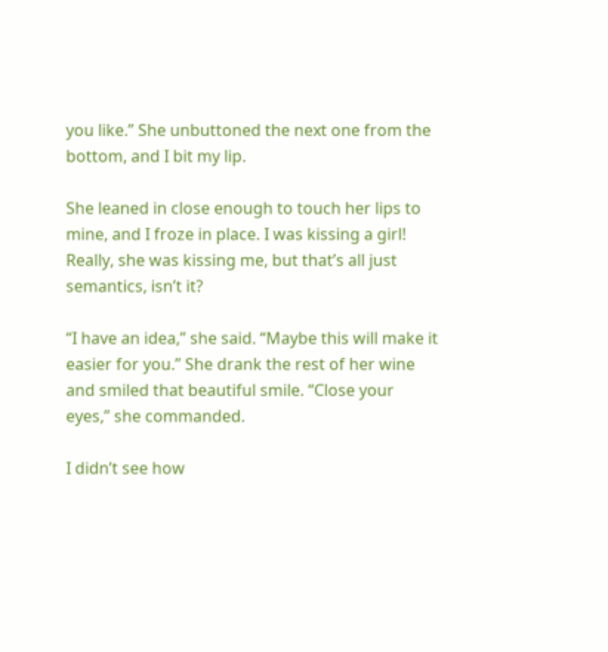you like.” She unbuttoned the next one from the bottom, and I bit my lip.

She leaned in close enough to touch her lips to mine, and I froze in place. I was kissing a girl! Really, she was kissing me, but that’s all just semantics, isn’t it?

“I have an idea,” she said. “Maybe this will make it easier for you.” She drank the rest of her wine and smiled that beautiful smile. “Close your eyes,” she commanded.

I didn’t see how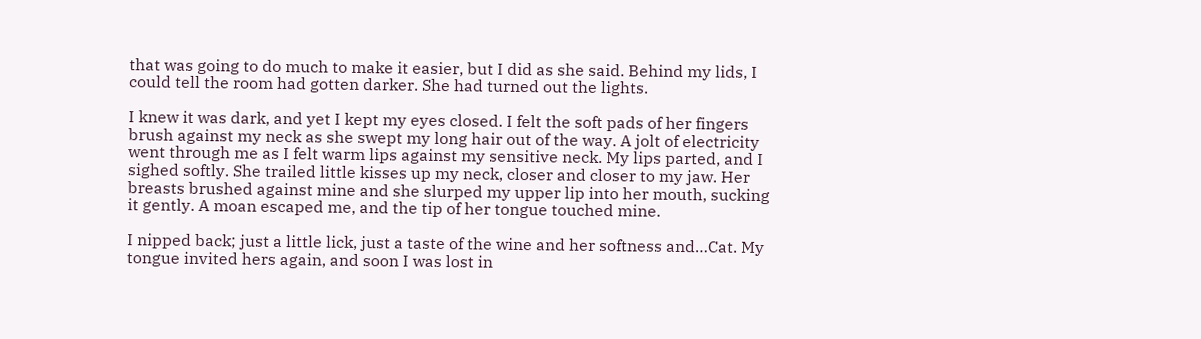that was going to do much to make it easier, but I did as she said. Behind my lids, I could tell the room had gotten darker. She had turned out the lights.

I knew it was dark, and yet I kept my eyes closed. I felt the soft pads of her fingers brush against my neck as she swept my long hair out of the way. A jolt of electricity went through me as I felt warm lips against my sensitive neck. My lips parted, and I sighed softly. She trailed little kisses up my neck, closer and closer to my jaw. Her breasts brushed against mine and she slurped my upper lip into her mouth, sucking it gently. A moan escaped me, and the tip of her tongue touched mine.

I nipped back; just a little lick, just a taste of the wine and her softness and…Cat. My tongue invited hers again, and soon I was lost in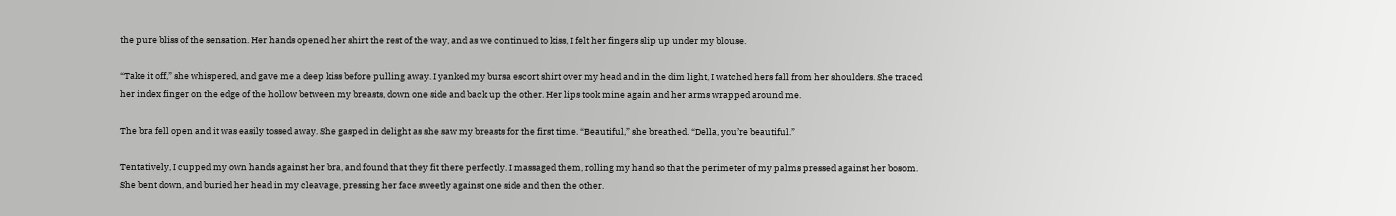the pure bliss of the sensation. Her hands opened her shirt the rest of the way, and as we continued to kiss, I felt her fingers slip up under my blouse.

“Take it off,” she whispered, and gave me a deep kiss before pulling away. I yanked my bursa escort shirt over my head and in the dim light, I watched hers fall from her shoulders. She traced her index finger on the edge of the hollow between my breasts, down one side and back up the other. Her lips took mine again and her arms wrapped around me.

The bra fell open and it was easily tossed away. She gasped in delight as she saw my breasts for the first time. “Beautiful,” she breathed. “Della, you’re beautiful.”

Tentatively, I cupped my own hands against her bra, and found that they fit there perfectly. I massaged them, rolling my hand so that the perimeter of my palms pressed against her bosom. She bent down, and buried her head in my cleavage, pressing her face sweetly against one side and then the other.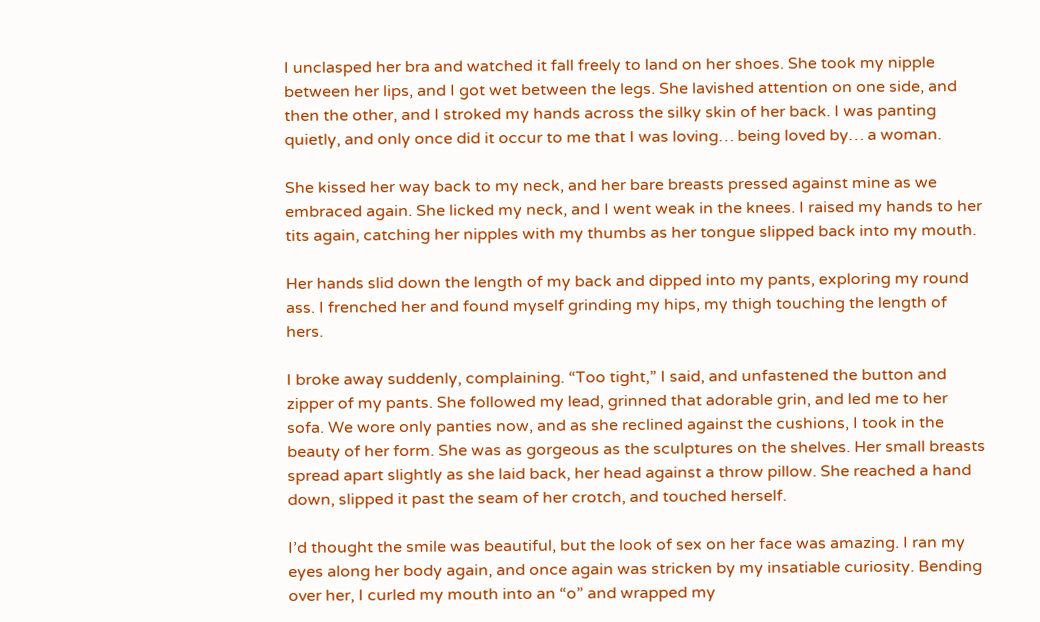I unclasped her bra and watched it fall freely to land on her shoes. She took my nipple between her lips, and I got wet between the legs. She lavished attention on one side, and then the other, and I stroked my hands across the silky skin of her back. I was panting quietly, and only once did it occur to me that I was loving… being loved by… a woman.

She kissed her way back to my neck, and her bare breasts pressed against mine as we embraced again. She licked my neck, and I went weak in the knees. I raised my hands to her tits again, catching her nipples with my thumbs as her tongue slipped back into my mouth.

Her hands slid down the length of my back and dipped into my pants, exploring my round ass. I frenched her and found myself grinding my hips, my thigh touching the length of hers.

I broke away suddenly, complaining. “Too tight,” I said, and unfastened the button and zipper of my pants. She followed my lead, grinned that adorable grin, and led me to her sofa. We wore only panties now, and as she reclined against the cushions, I took in the beauty of her form. She was as gorgeous as the sculptures on the shelves. Her small breasts spread apart slightly as she laid back, her head against a throw pillow. She reached a hand down, slipped it past the seam of her crotch, and touched herself.

I’d thought the smile was beautiful, but the look of sex on her face was amazing. I ran my eyes along her body again, and once again was stricken by my insatiable curiosity. Bending over her, I curled my mouth into an “o” and wrapped my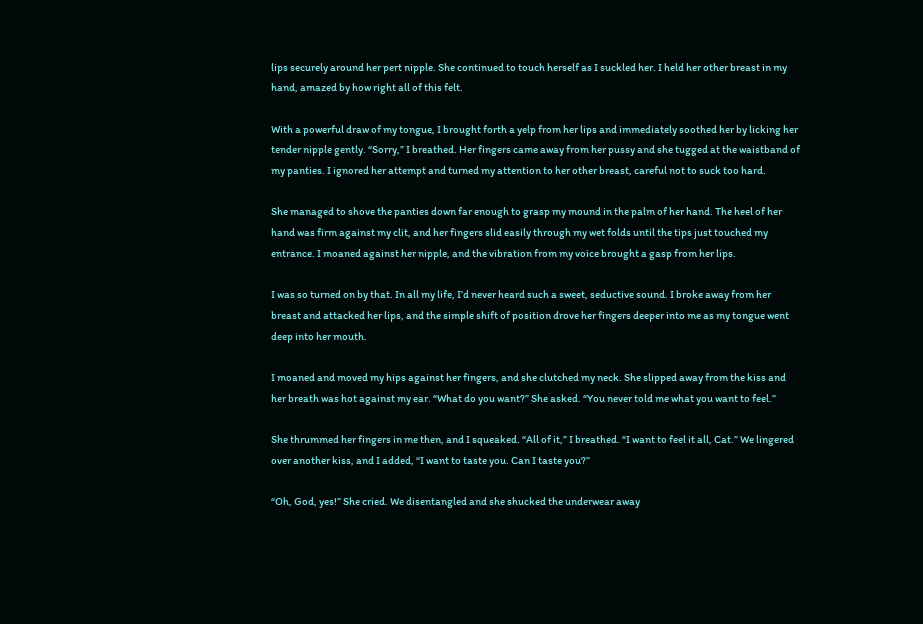lips securely around her pert nipple. She continued to touch herself as I suckled her. I held her other breast in my hand, amazed by how right all of this felt.

With a powerful draw of my tongue, I brought forth a yelp from her lips and immediately soothed her by licking her tender nipple gently. “Sorry,” I breathed. Her fingers came away from her pussy and she tugged at the waistband of my panties. I ignored her attempt and turned my attention to her other breast, careful not to suck too hard.

She managed to shove the panties down far enough to grasp my mound in the palm of her hand. The heel of her hand was firm against my clit, and her fingers slid easily through my wet folds until the tips just touched my entrance. I moaned against her nipple, and the vibration from my voice brought a gasp from her lips.

I was so turned on by that. In all my life, I’d never heard such a sweet, seductive sound. I broke away from her breast and attacked her lips, and the simple shift of position drove her fingers deeper into me as my tongue went deep into her mouth.

I moaned and moved my hips against her fingers, and she clutched my neck. She slipped away from the kiss and her breath was hot against my ear. “What do you want?” She asked. “You never told me what you want to feel.”

She thrummed her fingers in me then, and I squeaked. “All of it,” I breathed. “I want to feel it all, Cat.” We lingered over another kiss, and I added, “I want to taste you. Can I taste you?”

“Oh, God, yes!” She cried. We disentangled and she shucked the underwear away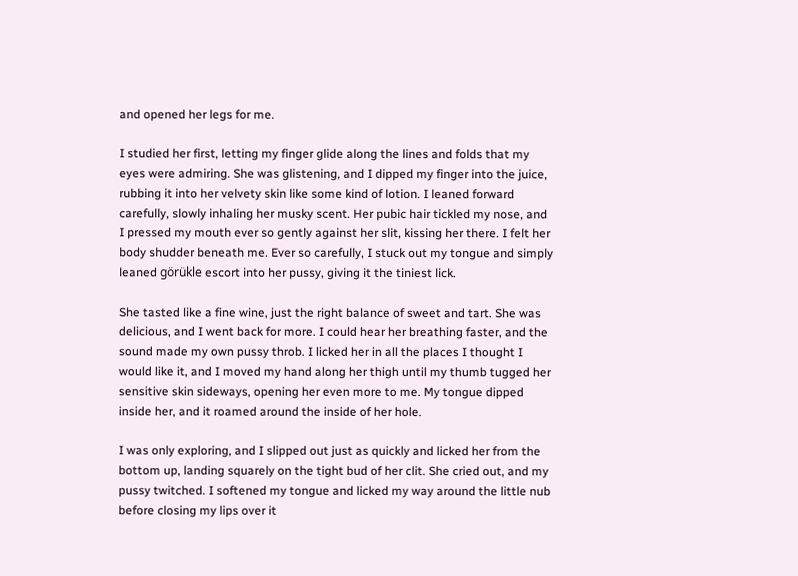and opened her legs for me.

I studied her first, letting my finger glide along the lines and folds that my eyes were admiring. She was glistening, and I dipped my finger into the juice, rubbing it into her velvety skin like some kind of lotion. I leaned forward carefully, slowly inhaling her musky scent. Her pubic hair tickled my nose, and I pressed my mouth ever so gently against her slit, kissing her there. I felt her body shudder beneath me. Ever so carefully, I stuck out my tongue and simply leaned görükle escort into her pussy, giving it the tiniest lick.

She tasted like a fine wine, just the right balance of sweet and tart. She was delicious, and I went back for more. I could hear her breathing faster, and the sound made my own pussy throb. I licked her in all the places I thought I would like it, and I moved my hand along her thigh until my thumb tugged her sensitive skin sideways, opening her even more to me. My tongue dipped inside her, and it roamed around the inside of her hole.

I was only exploring, and I slipped out just as quickly and licked her from the bottom up, landing squarely on the tight bud of her clit. She cried out, and my pussy twitched. I softened my tongue and licked my way around the little nub before closing my lips over it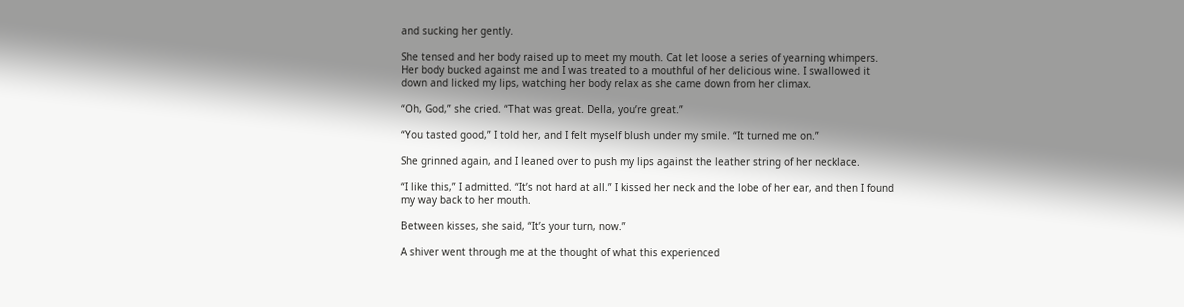and sucking her gently.

She tensed and her body raised up to meet my mouth. Cat let loose a series of yearning whimpers. Her body bucked against me and I was treated to a mouthful of her delicious wine. I swallowed it down and licked my lips, watching her body relax as she came down from her climax.

“Oh, God,” she cried. “That was great. Della, you’re great.”

“You tasted good,” I told her, and I felt myself blush under my smile. “It turned me on.”

She grinned again, and I leaned over to push my lips against the leather string of her necklace.

“I like this,” I admitted. “It’s not hard at all.” I kissed her neck and the lobe of her ear, and then I found my way back to her mouth.

Between kisses, she said, “It’s your turn, now.”

A shiver went through me at the thought of what this experienced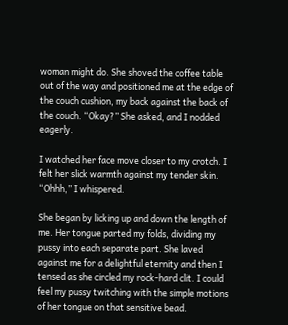woman might do. She shoved the coffee table out of the way and positioned me at the edge of the couch cushion, my back against the back of the couch. “Okay?” She asked, and I nodded eagerly.

I watched her face move closer to my crotch. I felt her slick warmth against my tender skin. “Ohhh,” I whispered.

She began by licking up and down the length of me. Her tongue parted my folds, dividing my pussy into each separate part. She laved against me for a delightful eternity and then I tensed as she circled my rock-hard clit. I could feel my pussy twitching with the simple motions of her tongue on that sensitive bead.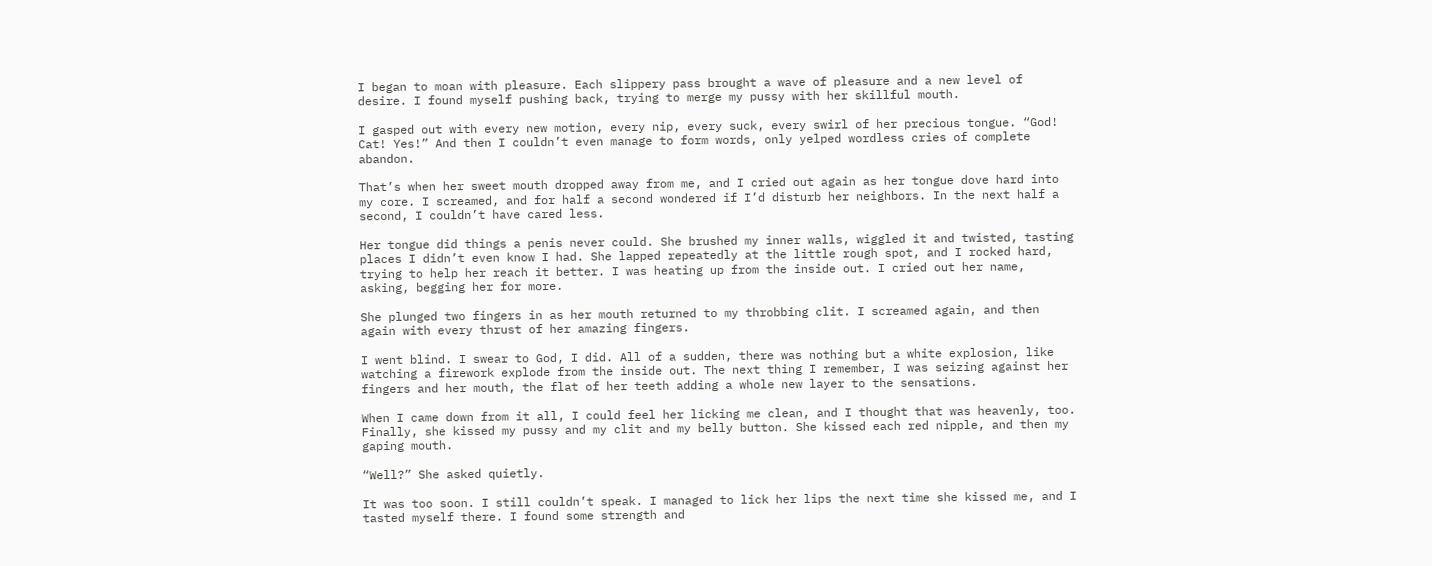I began to moan with pleasure. Each slippery pass brought a wave of pleasure and a new level of desire. I found myself pushing back, trying to merge my pussy with her skillful mouth.

I gasped out with every new motion, every nip, every suck, every swirl of her precious tongue. “God! Cat! Yes!” And then I couldn’t even manage to form words, only yelped wordless cries of complete abandon.

That’s when her sweet mouth dropped away from me, and I cried out again as her tongue dove hard into my core. I screamed, and for half a second wondered if I’d disturb her neighbors. In the next half a second, I couldn’t have cared less.

Her tongue did things a penis never could. She brushed my inner walls, wiggled it and twisted, tasting places I didn’t even know I had. She lapped repeatedly at the little rough spot, and I rocked hard, trying to help her reach it better. I was heating up from the inside out. I cried out her name, asking, begging her for more.

She plunged two fingers in as her mouth returned to my throbbing clit. I screamed again, and then again with every thrust of her amazing fingers.

I went blind. I swear to God, I did. All of a sudden, there was nothing but a white explosion, like watching a firework explode from the inside out. The next thing I remember, I was seizing against her fingers and her mouth, the flat of her teeth adding a whole new layer to the sensations.

When I came down from it all, I could feel her licking me clean, and I thought that was heavenly, too. Finally, she kissed my pussy and my clit and my belly button. She kissed each red nipple, and then my gaping mouth.

“Well?” She asked quietly.

It was too soon. I still couldn’t speak. I managed to lick her lips the next time she kissed me, and I tasted myself there. I found some strength and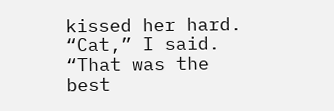kissed her hard. “Cat,” I said. “That was the best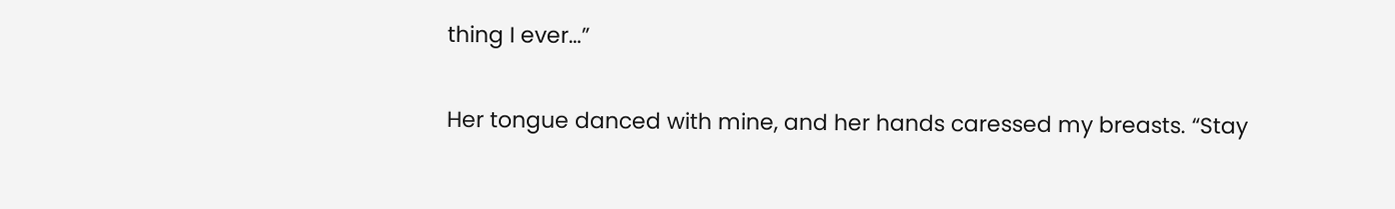thing I ever…”

Her tongue danced with mine, and her hands caressed my breasts. “Stay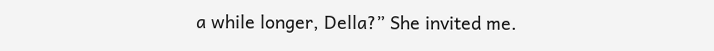a while longer, Della?” She invited me.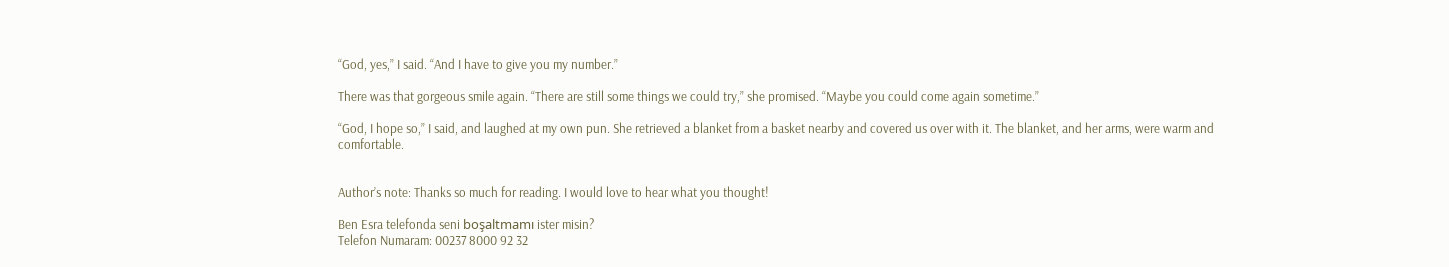“God, yes,” I said. “And I have to give you my number.”

There was that gorgeous smile again. “There are still some things we could try,” she promised. “Maybe you could come again sometime.”

“God, I hope so,” I said, and laughed at my own pun. She retrieved a blanket from a basket nearby and covered us over with it. The blanket, and her arms, were warm and comfortable.


Author’s note: Thanks so much for reading. I would love to hear what you thought!

Ben Esra telefonda seni boşaltmamı ister misin?
Telefon Numaram: 00237 8000 92 32